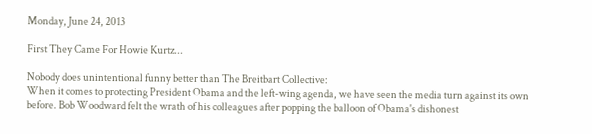Monday, June 24, 2013

First They Came For Howie Kurtz...

Nobody does unintentional funny better than The Breitbart Collective:
When it comes to protecting President Obama and the left-wing agenda, we have seen the media turn against its own before. Bob Woodward felt the wrath of his colleagues after popping the balloon of Obama's dishonest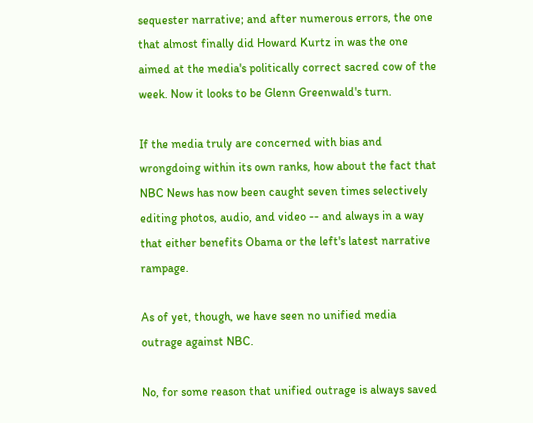sequester narrative; and after numerous errors, the one that almost finally did Howard Kurtz in was the one aimed at the media's politically correct sacred cow of the week. Now it looks to be Glenn Greenwald's turn.

If the media truly are concerned with bias and wrongdoing within its own ranks, how about the fact that NBC News has now been caught seven times selectively editing photos, audio, and video -- and always in a way that either benefits Obama or the left's latest narrative rampage.

As of yet, though, we have seen no unified media outrage against NBC.

No, for some reason that unified outrage is always saved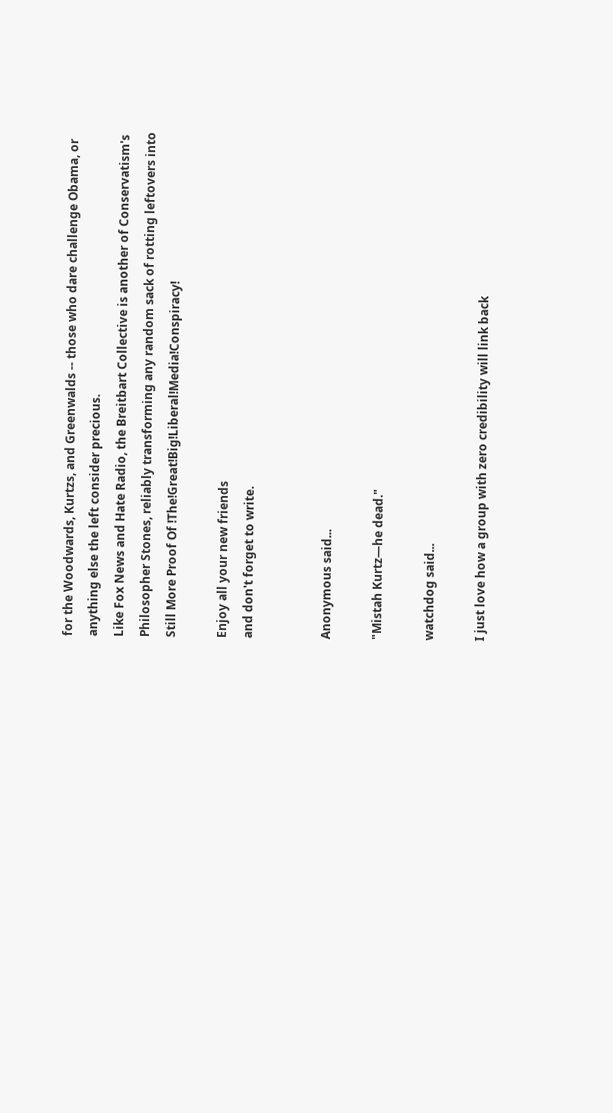for the Woodwards, Kurtzs, and Greenwalds -- those who dare challenge Obama, or anything else the left consider precious.
Like Fox News and Hate Radio, the Breitbart Collective is another of Conservatism's Philosopher Stones, reliably transforming any random sack of rotting leftovers into Still More Proof Of !The!Great!Big!Liberal!Media!Conspiracy!

Enjoy all your new friends
and don't forget to write.


Anonymous said...

"Mistah Kurtz—he dead."

watchdog said...

I just love how a group with zero credibility will link back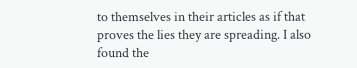to themselves in their articles as if that proves the lies they are spreading. I also found the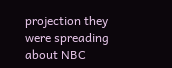projection they were spreading about NBC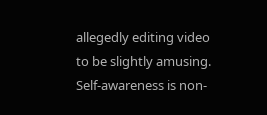allegedly editing video to be slightly amusing.
Self-awareness is non-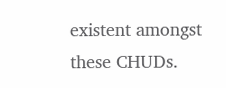existent amongst these CHUDs.